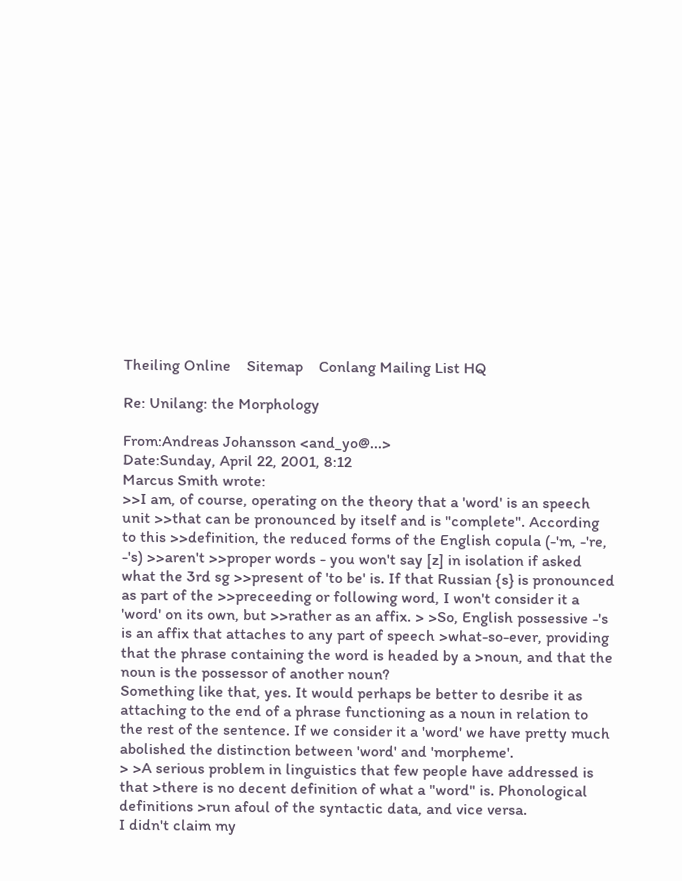Theiling Online    Sitemap    Conlang Mailing List HQ

Re: Unilang: the Morphology

From:Andreas Johansson <and_yo@...>
Date:Sunday, April 22, 2001, 8:12
Marcus Smith wrote:
>>I am, of course, operating on the theory that a 'word' is an speech unit >>that can be pronounced by itself and is "complete". According to this >>definition, the reduced forms of the English copula (-'m, -'re, -'s) >>aren't >>proper words - you won't say [z] in isolation if asked what the 3rd sg >>present of 'to be' is. If that Russian {s} is pronounced as part of the >>preceeding or following word, I won't consider it a 'word' on its own, but >>rather as an affix. > >So, English possessive -'s is an affix that attaches to any part of speech >what-so-ever, providing that the phrase containing the word is headed by a >noun, and that the noun is the possessor of another noun?
Something like that, yes. It would perhaps be better to desribe it as attaching to the end of a phrase functioning as a noun in relation to the rest of the sentence. If we consider it a 'word' we have pretty much abolished the distinction between 'word' and 'morpheme'.
> >A serious problem in linguistics that few people have addressed is that >there is no decent definition of what a "word" is. Phonological definitions >run afoul of the syntactic data, and vice versa.
I didn't claim my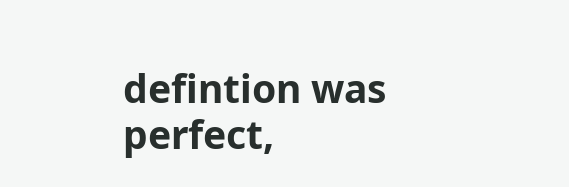defintion was perfect,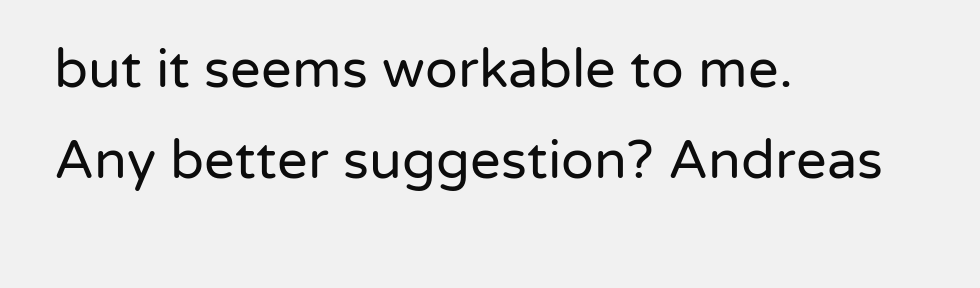but it seems workable to me. Any better suggestion? Andreas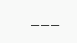___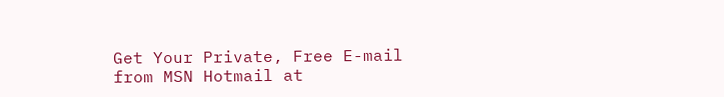Get Your Private, Free E-mail from MSN Hotmail at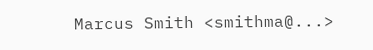Marcus Smith <smithma@...>